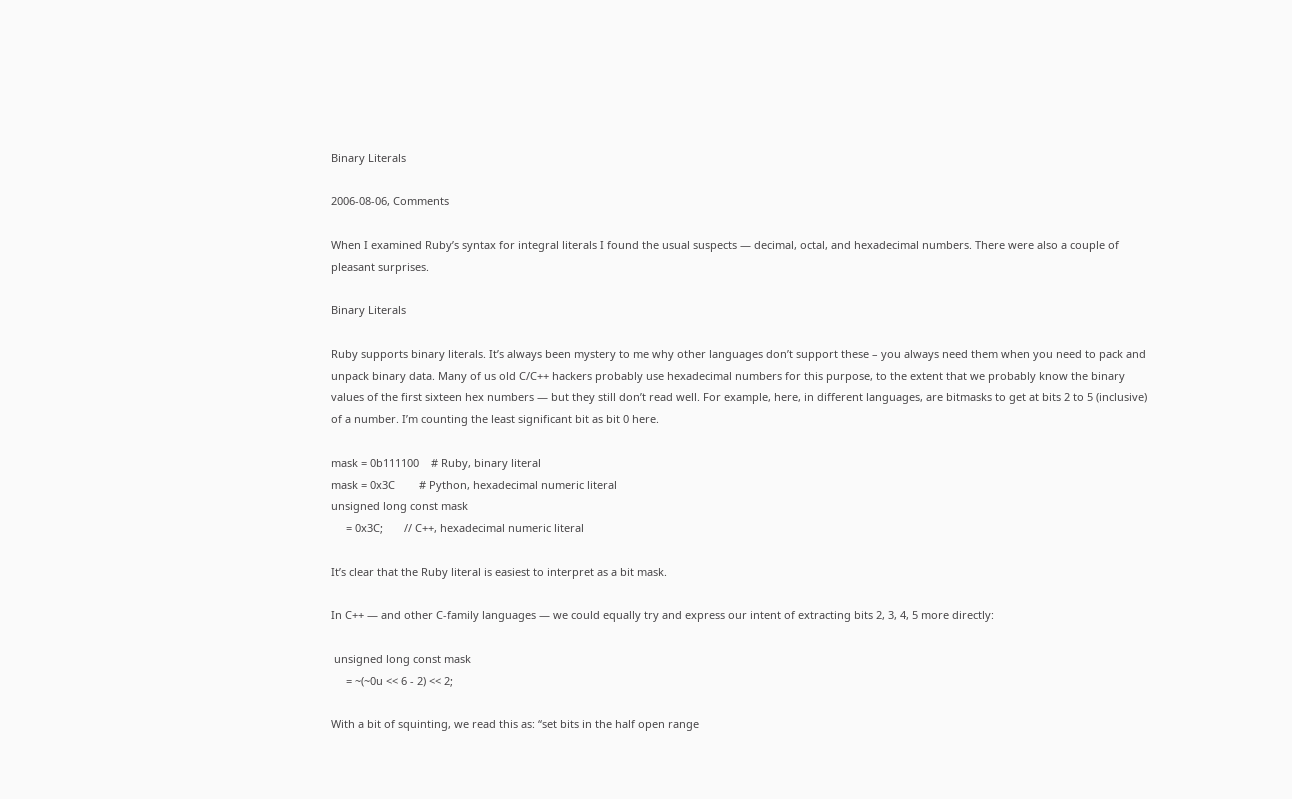Binary Literals

2006-08-06, Comments

When I examined Ruby’s syntax for integral literals I found the usual suspects — decimal, octal, and hexadecimal numbers. There were also a couple of pleasant surprises.

Binary Literals

Ruby supports binary literals. It’s always been mystery to me why other languages don’t support these – you always need them when you need to pack and unpack binary data. Many of us old C/C++ hackers probably use hexadecimal numbers for this purpose, to the extent that we probably know the binary values of the first sixteen hex numbers — but they still don’t read well. For example, here, in different languages, are bitmasks to get at bits 2 to 5 (inclusive) of a number. I’m counting the least significant bit as bit 0 here.

mask = 0b111100    # Ruby, binary literal
mask = 0x3C        # Python, hexadecimal numeric literal
unsigned long const mask
     = 0x3C;       // C++, hexadecimal numeric literal

It’s clear that the Ruby literal is easiest to interpret as a bit mask.

In C++ — and other C-family languages — we could equally try and express our intent of extracting bits 2, 3, 4, 5 more directly:

 unsigned long const mask
     = ~(~0u << 6 - 2) << 2;

With a bit of squinting, we read this as: “set bits in the half open range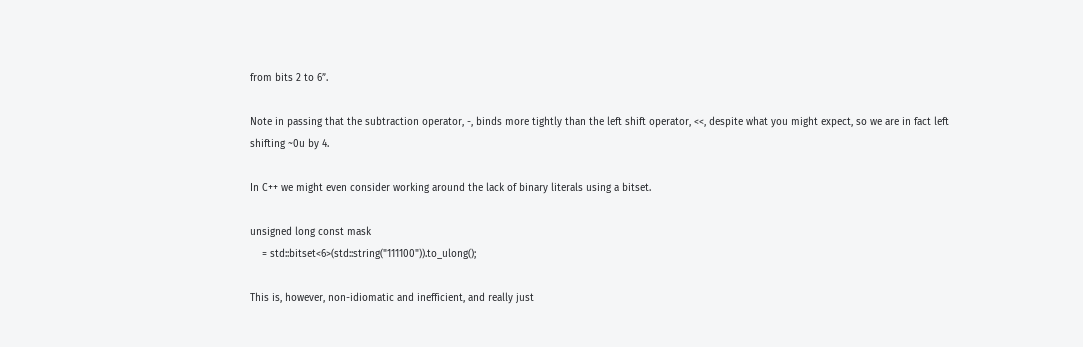from bits 2 to 6”.

Note in passing that the subtraction operator, -, binds more tightly than the left shift operator, <<, despite what you might expect, so we are in fact left shifting ~0u by 4.

In C++ we might even consider working around the lack of binary literals using a bitset.

unsigned long const mask
    = std::bitset<6>(std::string("111100")).to_ulong();

This is, however, non-idiomatic and inefficient, and really just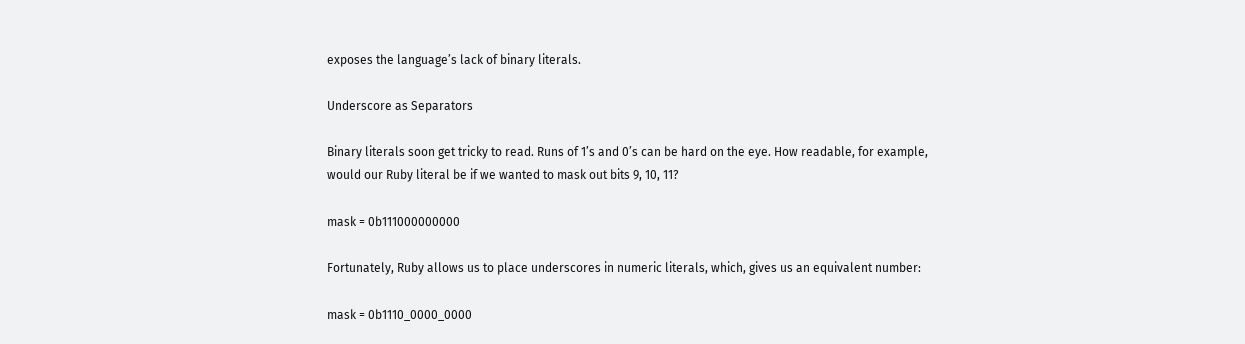exposes the language’s lack of binary literals.

Underscore as Separators

Binary literals soon get tricky to read. Runs of 1’s and 0’s can be hard on the eye. How readable, for example, would our Ruby literal be if we wanted to mask out bits 9, 10, 11?

mask = 0b111000000000

Fortunately, Ruby allows us to place underscores in numeric literals, which, gives us an equivalent number:

mask = 0b1110_0000_0000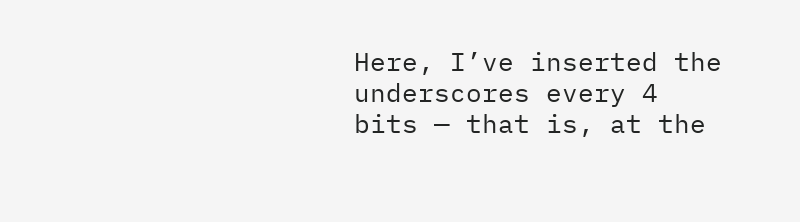Here, I’ve inserted the underscores every 4 bits — that is, at the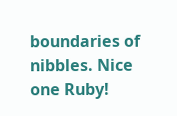boundaries of nibbles. Nice one Ruby!